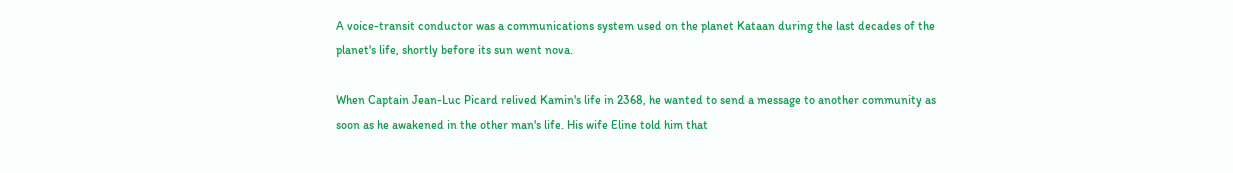A voice-transit conductor was a communications system used on the planet Kataan during the last decades of the planet's life, shortly before its sun went nova.

When Captain Jean-Luc Picard relived Kamin's life in 2368, he wanted to send a message to another community as soon as he awakened in the other man's life. His wife Eline told him that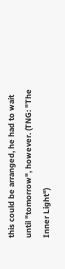this could be arranged, he had to wait until "tomorrow", however. (TNG: "The Inner Light")